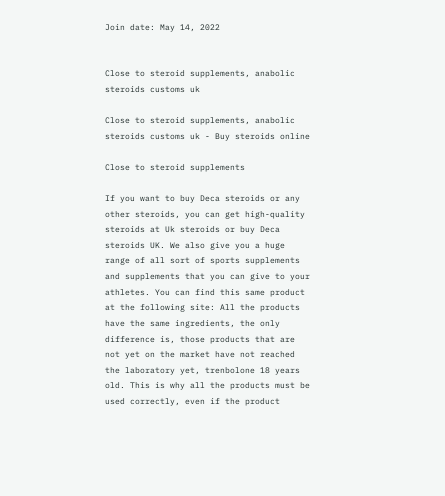Join date: May 14, 2022


Close to steroid supplements, anabolic steroids customs uk

Close to steroid supplements, anabolic steroids customs uk - Buy steroids online

Close to steroid supplements

If you want to buy Deca steroids or any other steroids, you can get high-quality steroids at Uk steroids or buy Deca steroids UK. We also give you a huge range of all sort of sports supplements and supplements that you can give to your athletes. You can find this same product at the following site: All the products have the same ingredients, the only difference is, those products that are not yet on the market have not reached the laboratory yet, trenbolone 18 years old. This is why all the products must be used correctly, even if the product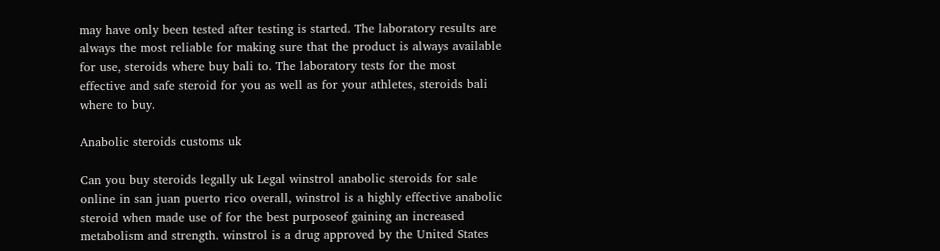may have only been tested after testing is started. The laboratory results are always the most reliable for making sure that the product is always available for use, steroids where buy bali to. The laboratory tests for the most effective and safe steroid for you as well as for your athletes, steroids bali where to buy.

Anabolic steroids customs uk

Can you buy steroids legally uk Legal winstrol anabolic steroids for sale online in san juan puerto rico overall, winstrol is a highly effective anabolic steroid when made use of for the best purposeof gaining an increased metabolism and strength. winstrol is a drug approved by the United States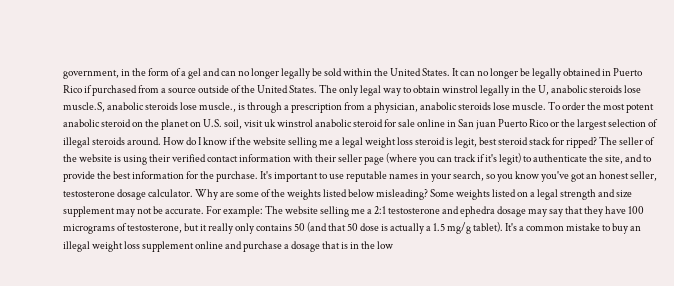government, in the form of a gel and can no longer legally be sold within the United States. It can no longer be legally obtained in Puerto Rico if purchased from a source outside of the United States. The only legal way to obtain winstrol legally in the U, anabolic steroids lose muscle.S, anabolic steroids lose muscle., is through a prescription from a physician, anabolic steroids lose muscle. To order the most potent anabolic steroid on the planet on U.S. soil, visit uk winstrol anabolic steroid for sale online in San juan Puerto Rico or the largest selection of illegal steroids around. How do I know if the website selling me a legal weight loss steroid is legit, best steroid stack for ripped? The seller of the website is using their verified contact information with their seller page (where you can track if it's legit) to authenticate the site, and to provide the best information for the purchase. It's important to use reputable names in your search, so you know you've got an honest seller, testosterone dosage calculator. Why are some of the weights listed below misleading? Some weights listed on a legal strength and size supplement may not be accurate. For example: The website selling me a 2:1 testosterone and ephedra dosage may say that they have 100 micrograms of testosterone, but it really only contains 50 (and that 50 dose is actually a 1.5 mg/g tablet). It's a common mistake to buy an illegal weight loss supplement online and purchase a dosage that is in the low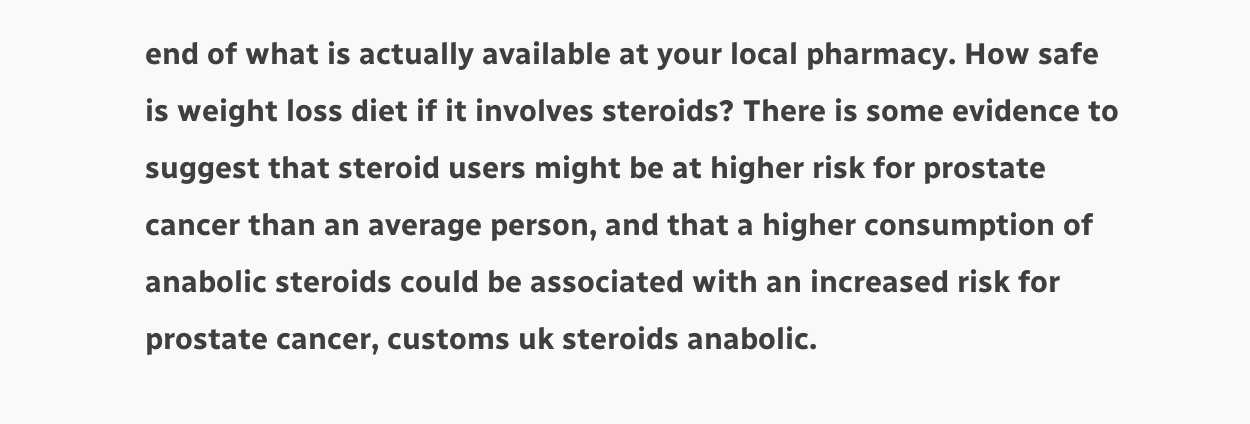end of what is actually available at your local pharmacy. How safe is weight loss diet if it involves steroids? There is some evidence to suggest that steroid users might be at higher risk for prostate cancer than an average person, and that a higher consumption of anabolic steroids could be associated with an increased risk for prostate cancer, customs uk steroids anabolic.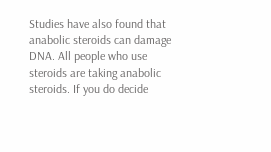Studies have also found that anabolic steroids can damage DNA. All people who use steroids are taking anabolic steroids. If you do decide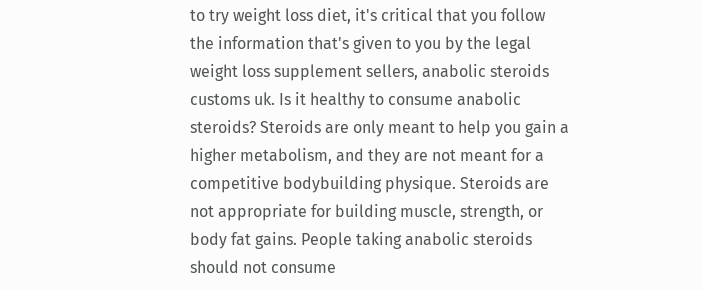to try weight loss diet, it's critical that you follow the information that's given to you by the legal weight loss supplement sellers, anabolic steroids customs uk. Is it healthy to consume anabolic steroids? Steroids are only meant to help you gain a higher metabolism, and they are not meant for a competitive bodybuilding physique. Steroids are not appropriate for building muscle, strength, or body fat gains. People taking anabolic steroids should not consume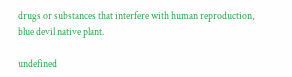drugs or substances that interfere with human reproduction, blue devil native plant.

undefined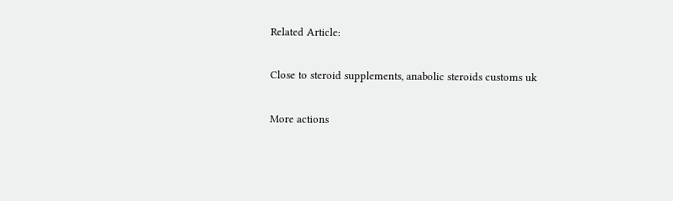Related Article:

Close to steroid supplements, anabolic steroids customs uk

More actions